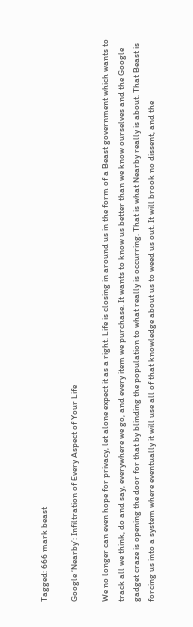Tagged: 666 mark beast

Google ‘Nearby’: Infiltration of Every Aspect of Your Life

We no longer can even hope for privacy, let alone expect it as a right. Life is closing in around us in the form of a Beast government which wants to track all we think, do and say, everywhere we go, and every item we purchase. It wants to know us better than we know ourselves and the Google gadget craze is opening the door for that by blinding the population to what really is occurring. That is what Nearby really is about. That Beast is forcing us into a system where eventually it will use all of that knowledge about us to weed us out. It will brook no dissent, and the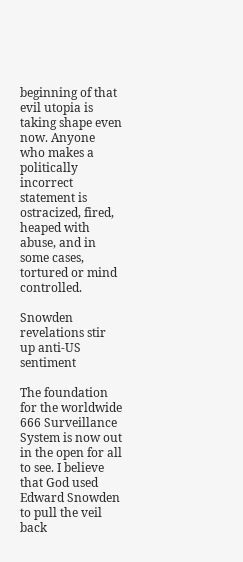beginning of that evil utopia is taking shape even now. Anyone who makes a politically incorrect statement is ostracized, fired, heaped with abuse, and in some cases, tortured or mind controlled.

Snowden revelations stir up anti-US sentiment

The foundation for the worldwide 666 Surveillance System is now out in the open for all to see. I believe that God used Edward Snowden to pull the veil back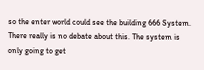so the enter world could see the building 666 System. There really is no debate about this. The system is only going to get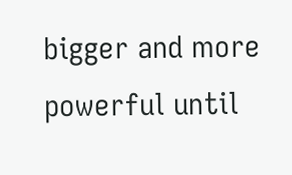bigger and more powerful until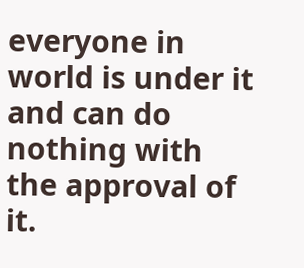everyone in world is under it and can do nothing with the approval of it.